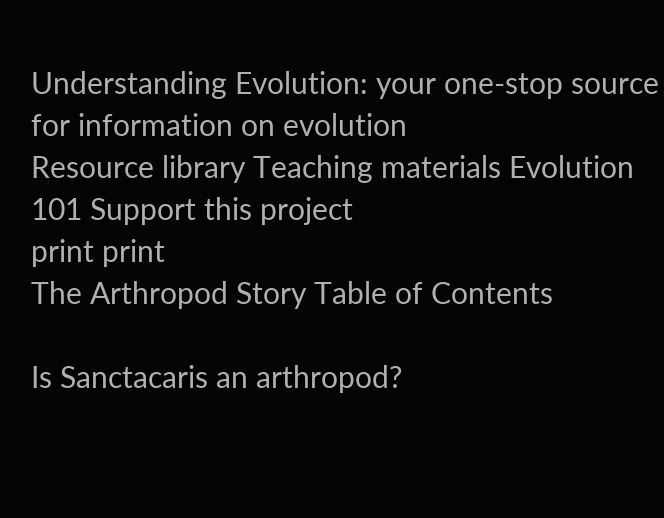Understanding Evolution: your one-stop source for information on evolution
Resource library Teaching materials Evolution 101 Support this project
print print
The Arthropod Story Table of Contents

Is Sanctacaris an arthropod?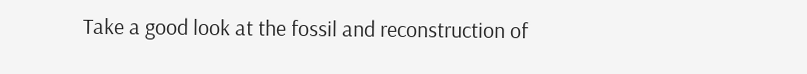Take a good look at the fossil and reconstruction of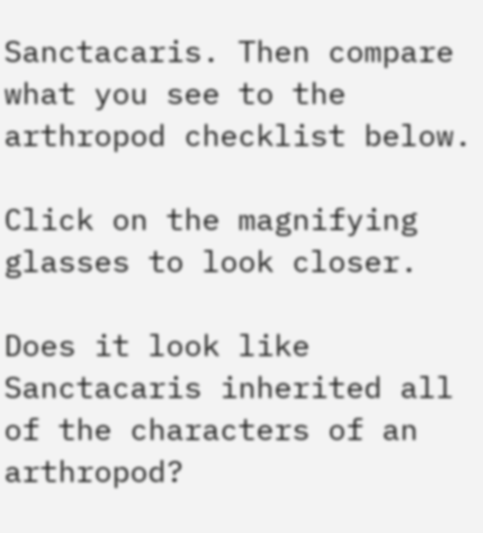Sanctacaris. Then compare what you see to the arthropod checklist below.

Click on the magnifying glasses to look closer.

Does it look like Sanctacaris inherited all of the characters of an arthropod?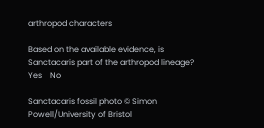arthropod characters

Based on the available evidence, is Sanctacaris part of the arthropod lineage?
Yes    No

Sanctacaris fossil photo © Simon Powell/University of Bristol